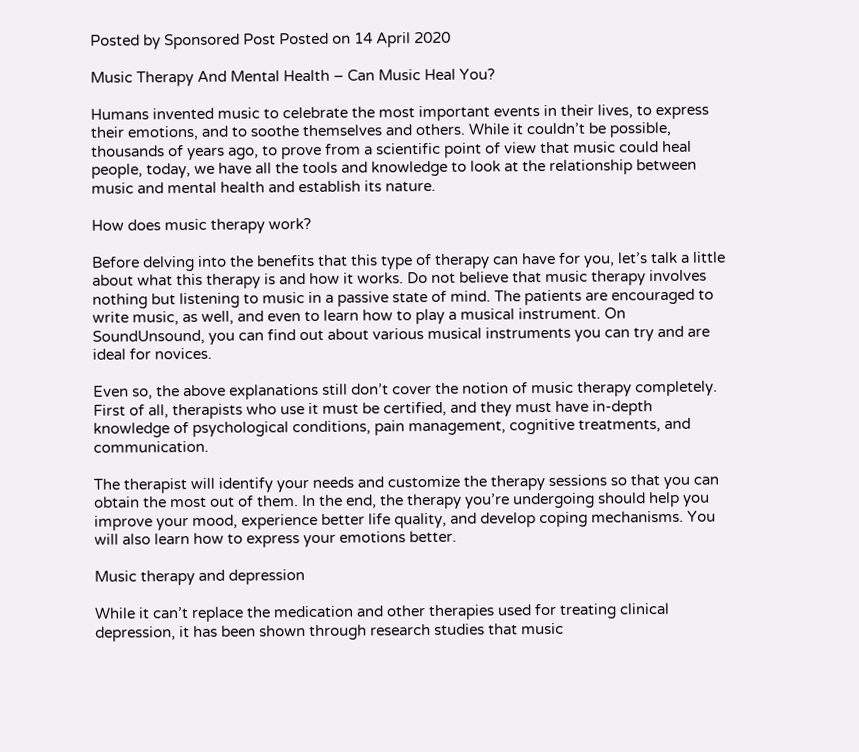Posted by Sponsored Post Posted on 14 April 2020

Music Therapy And Mental Health – Can Music Heal You?

Humans invented music to celebrate the most important events in their lives, to express their emotions, and to soothe themselves and others. While it couldn’t be possible, thousands of years ago, to prove from a scientific point of view that music could heal people, today, we have all the tools and knowledge to look at the relationship between music and mental health and establish its nature.

How does music therapy work?

Before delving into the benefits that this type of therapy can have for you, let’s talk a little about what this therapy is and how it works. Do not believe that music therapy involves nothing but listening to music in a passive state of mind. The patients are encouraged to write music, as well, and even to learn how to play a musical instrument. On SoundUnsound, you can find out about various musical instruments you can try and are ideal for novices.

Even so, the above explanations still don’t cover the notion of music therapy completely. First of all, therapists who use it must be certified, and they must have in-depth knowledge of psychological conditions, pain management, cognitive treatments, and communication.

The therapist will identify your needs and customize the therapy sessions so that you can obtain the most out of them. In the end, the therapy you’re undergoing should help you improve your mood, experience better life quality, and develop coping mechanisms. You will also learn how to express your emotions better.

Music therapy and depression

While it can’t replace the medication and other therapies used for treating clinical depression, it has been shown through research studies that music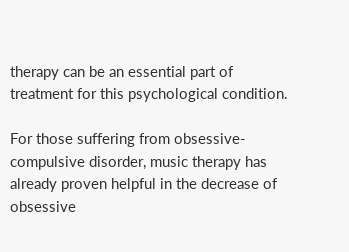therapy can be an essential part of treatment for this psychological condition.

For those suffering from obsessive-compulsive disorder, music therapy has already proven helpful in the decrease of obsessive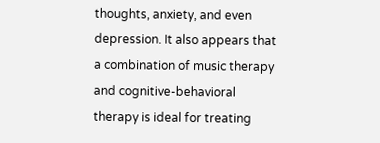thoughts, anxiety, and even depression. It also appears that a combination of music therapy and cognitive-behavioral therapy is ideal for treating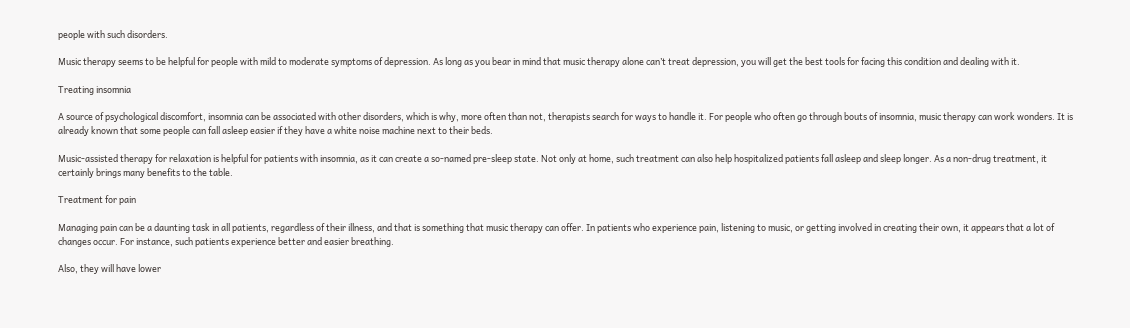people with such disorders.

Music therapy seems to be helpful for people with mild to moderate symptoms of depression. As long as you bear in mind that music therapy alone can’t treat depression, you will get the best tools for facing this condition and dealing with it.

Treating insomnia

A source of psychological discomfort, insomnia can be associated with other disorders, which is why, more often than not, therapists search for ways to handle it. For people who often go through bouts of insomnia, music therapy can work wonders. It is already known that some people can fall asleep easier if they have a white noise machine next to their beds.

Music-assisted therapy for relaxation is helpful for patients with insomnia, as it can create a so-named pre-sleep state. Not only at home, such treatment can also help hospitalized patients fall asleep and sleep longer. As a non-drug treatment, it certainly brings many benefits to the table.

Treatment for pain

Managing pain can be a daunting task in all patients, regardless of their illness, and that is something that music therapy can offer. In patients who experience pain, listening to music, or getting involved in creating their own, it appears that a lot of changes occur. For instance, such patients experience better and easier breathing.

Also, they will have lower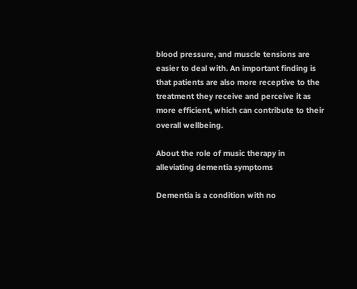blood pressure, and muscle tensions are easier to deal with. An important finding is that patients are also more receptive to the treatment they receive and perceive it as more efficient, which can contribute to their overall wellbeing.

About the role of music therapy in alleviating dementia symptoms

Dementia is a condition with no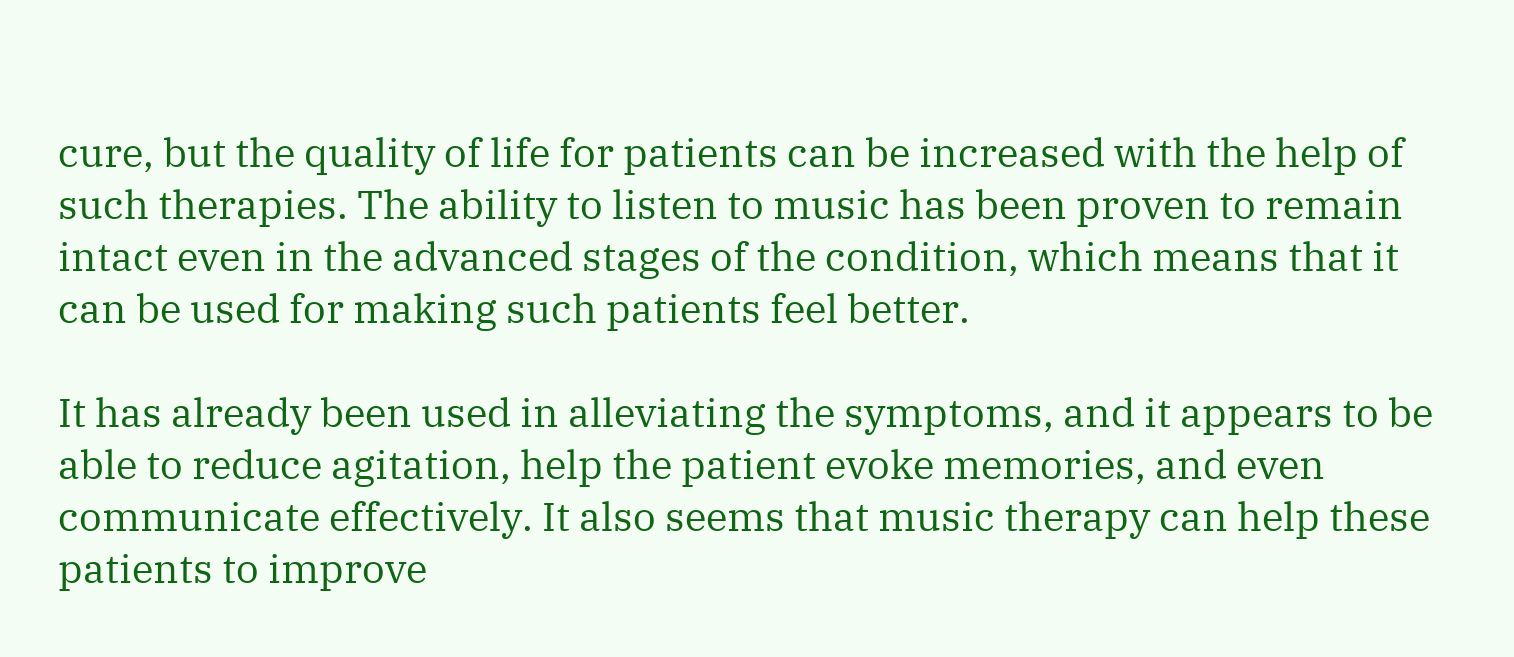cure, but the quality of life for patients can be increased with the help of such therapies. The ability to listen to music has been proven to remain intact even in the advanced stages of the condition, which means that it can be used for making such patients feel better.

It has already been used in alleviating the symptoms, and it appears to be able to reduce agitation, help the patient evoke memories, and even communicate effectively. It also seems that music therapy can help these patients to improve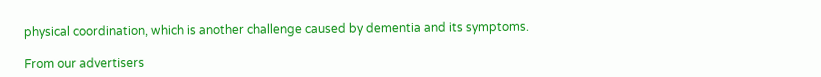physical coordination, which is another challenge caused by dementia and its symptoms.

From our advertisers